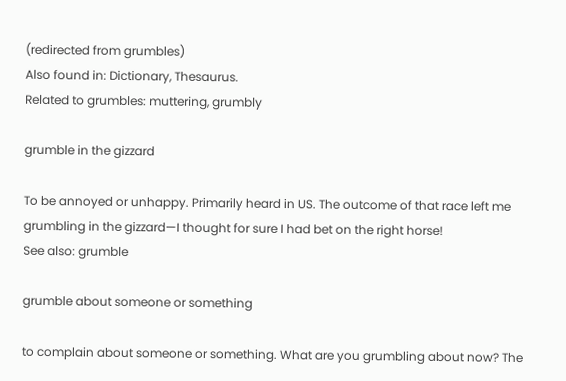(redirected from grumbles)
Also found in: Dictionary, Thesaurus.
Related to grumbles: muttering, grumbly

grumble in the gizzard

To be annoyed or unhappy. Primarily heard in US. The outcome of that race left me grumbling in the gizzard—I thought for sure I had bet on the right horse!
See also: grumble

grumble about someone or something

to complain about someone or something. What are you grumbling about now? The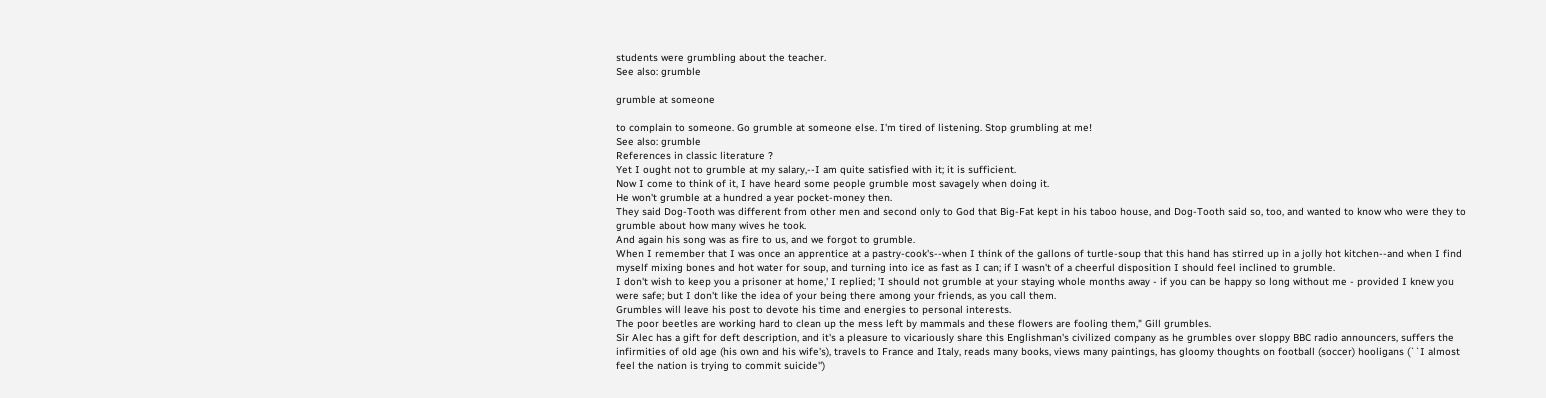students were grumbling about the teacher.
See also: grumble

grumble at someone

to complain to someone. Go grumble at someone else. I'm tired of listening. Stop grumbling at me!
See also: grumble
References in classic literature ?
Yet I ought not to grumble at my salary,--I am quite satisfied with it; it is sufficient.
Now I come to think of it, I have heard some people grumble most savagely when doing it.
He won't grumble at a hundred a year pocket-money then.
They said Dog-Tooth was different from other men and second only to God that Big-Fat kept in his taboo house, and Dog-Tooth said so, too, and wanted to know who were they to grumble about how many wives he took.
And again his song was as fire to us, and we forgot to grumble.
When I remember that I was once an apprentice at a pastry-cook's--when I think of the gallons of turtle-soup that this hand has stirred up in a jolly hot kitchen--and when I find myself mixing bones and hot water for soup, and turning into ice as fast as I can; if I wasn't of a cheerful disposition I should feel inclined to grumble.
I don't wish to keep you a prisoner at home,' I replied; 'I should not grumble at your staying whole months away - if you can be happy so long without me - provided I knew you were safe; but I don't like the idea of your being there among your friends, as you call them.
Grumbles will leave his post to devote his time and energies to personal interests.
The poor beetles are working hard to clean up the mess left by mammals and these flowers are fooling them," Gill grumbles.
Sir Alec has a gift for deft description, and it's a pleasure to vicariously share this Englishman's civilized company as he grumbles over sloppy BBC radio announcers, suffers the infirmities of old age (his own and his wife's), travels to France and Italy, reads many books, views many paintings, has gloomy thoughts on football (soccer) hooligans (``I almost feel the nation is trying to commit suicide'')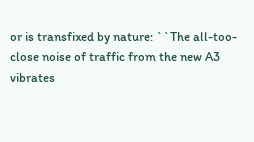or is transfixed by nature: ``The all-too-close noise of traffic from the new A3 vibrates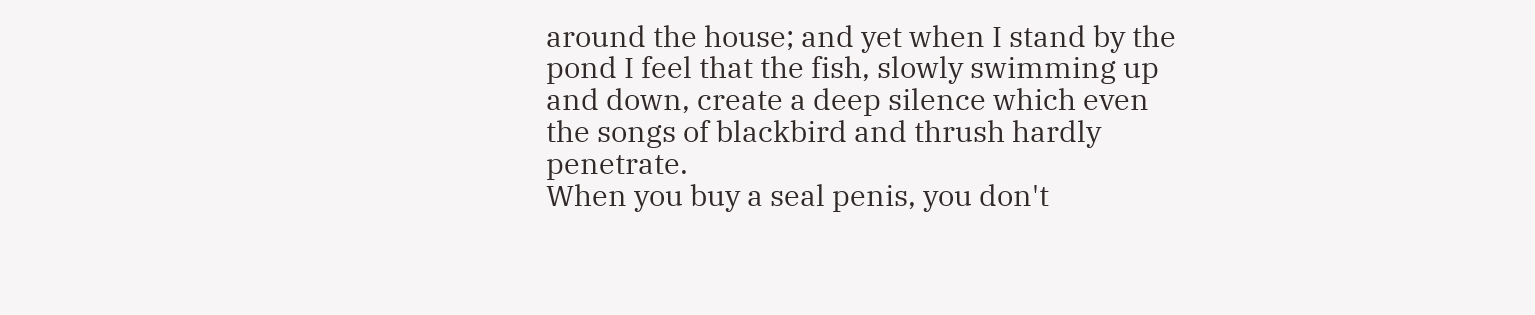around the house; and yet when I stand by the pond I feel that the fish, slowly swimming up and down, create a deep silence which even the songs of blackbird and thrush hardly penetrate.
When you buy a seal penis, you don't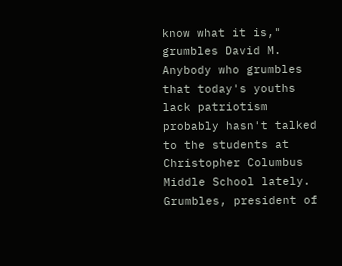know what it is," grumbles David M.
Anybody who grumbles that today's youths lack patriotism probably hasn't talked to the students at Christopher Columbus Middle School lately.
Grumbles, president of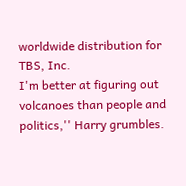worldwide distribution for TBS, Inc.
I'm better at figuring out volcanoes than people and politics,'' Harry grumbles.